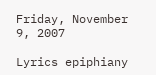Friday, November 9, 2007

Lyrics epiphiany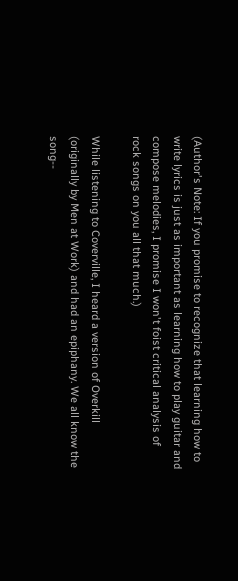(Author's Note: If you promise to recognize that learning how to write lyrics is just as important as learning how to play guitar and compose melodies, I promise I won't foist critical analysis of rock songs on you all that much.)

While listening to Coverville, I heard a version of Overkill (originally by Men at Work) and had an epiphany. We all know the song--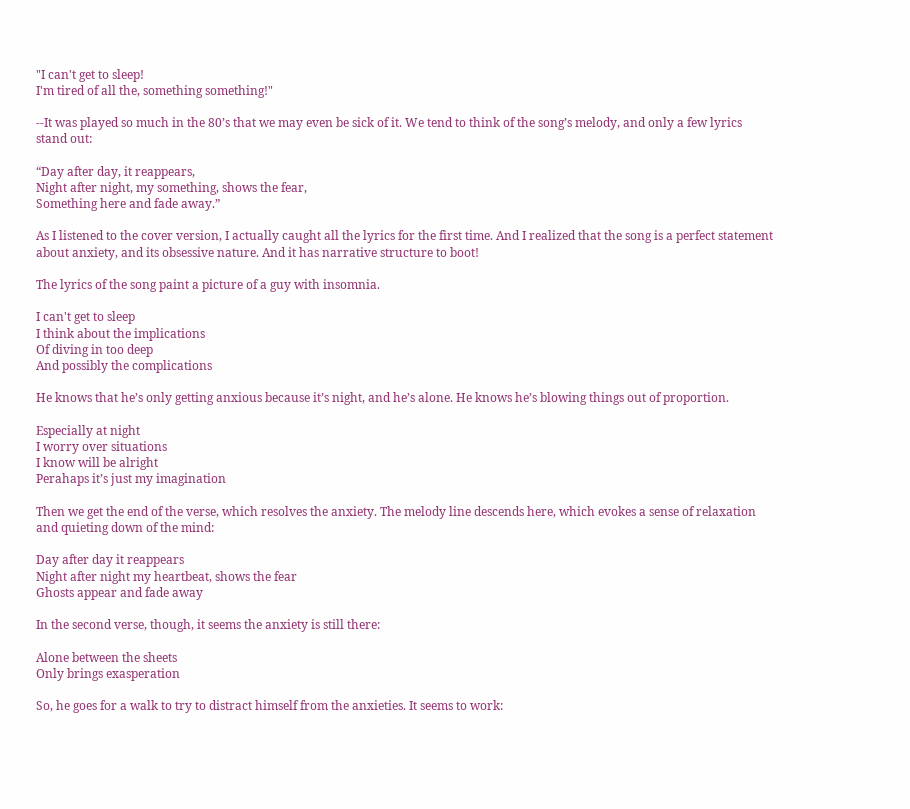"I can't get to sleep!
I'm tired of all the, something something!"

--It was played so much in the 80’s that we may even be sick of it. We tend to think of the song’s melody, and only a few lyrics stand out:

“Day after day, it reappears,
Night after night, my something, shows the fear,
Something here and fade away.”

As I listened to the cover version, I actually caught all the lyrics for the first time. And I realized that the song is a perfect statement about anxiety, and its obsessive nature. And it has narrative structure to boot!

The lyrics of the song paint a picture of a guy with insomnia.

I can't get to sleep
I think about the implications
Of diving in too deep
And possibly the complications

He knows that he’s only getting anxious because it’s night, and he’s alone. He knows he’s blowing things out of proportion.

Especially at night
I worry over situations
I know will be alright
Perahaps it’s just my imagination

Then we get the end of the verse, which resolves the anxiety. The melody line descends here, which evokes a sense of relaxation and quieting down of the mind:

Day after day it reappears
Night after night my heartbeat, shows the fear
Ghosts appear and fade away

In the second verse, though, it seems the anxiety is still there:

Alone between the sheets
Only brings exasperation

So, he goes for a walk to try to distract himself from the anxieties. It seems to work: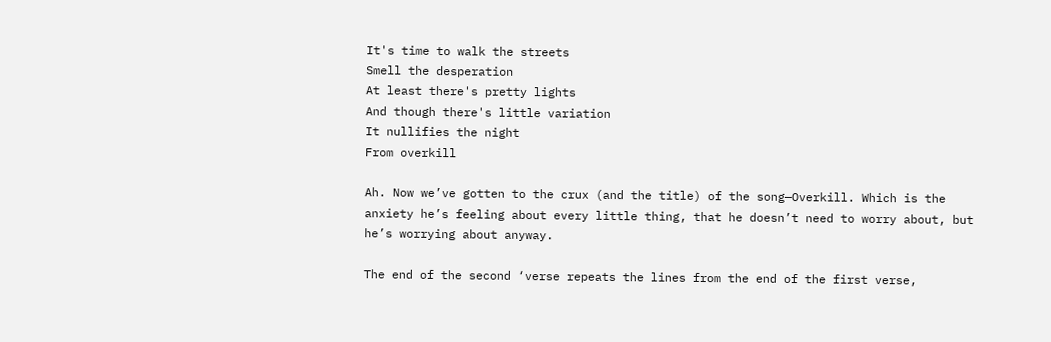It's time to walk the streets
Smell the desperation
At least there's pretty lights
And though there's little variation
It nullifies the night
From overkill

Ah. Now we’ve gotten to the crux (and the title) of the song—Overkill. Which is the anxiety he’s feeling about every little thing, that he doesn’t need to worry about, but he’s worrying about anyway.

The end of the second ‘verse repeats the lines from the end of the first verse,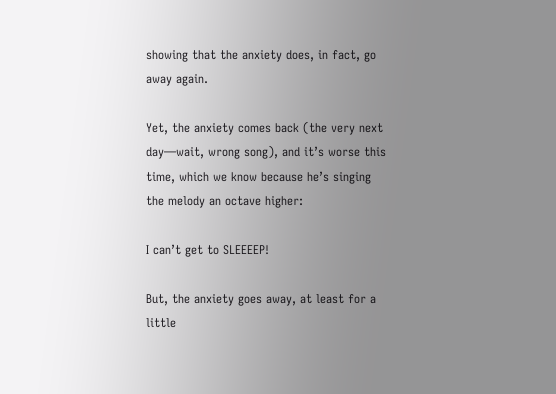showing that the anxiety does, in fact, go away again.

Yet, the anxiety comes back (the very next day—wait, wrong song), and it’s worse this time, which we know because he’s singing the melody an octave higher:

I can’t get to SLEEEEP!

But, the anxiety goes away, at least for a little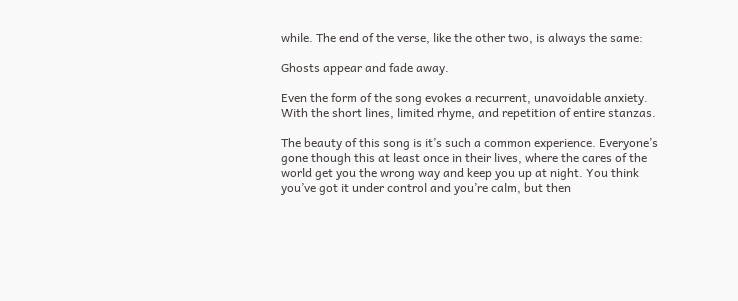while. The end of the verse, like the other two, is always the same:

Ghosts appear and fade away.

Even the form of the song evokes a recurrent, unavoidable anxiety. With the short lines, limited rhyme, and repetition of entire stanzas.

The beauty of this song is it’s such a common experience. Everyone’s gone though this at least once in their lives, where the cares of the world get you the wrong way and keep you up at night. You think you’ve got it under control and you’re calm, but then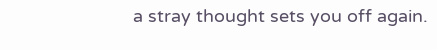a stray thought sets you off again.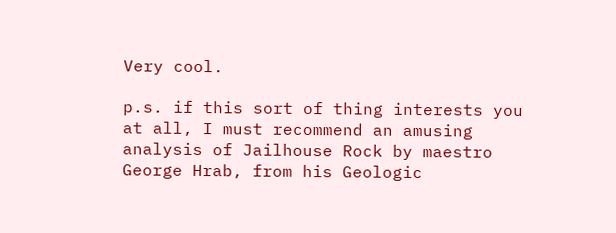Very cool.

p.s. if this sort of thing interests you at all, I must recommend an amusing analysis of Jailhouse Rock by maestro George Hrab, from his Geologic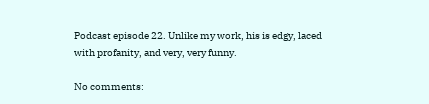Podcast episode 22. Unlike my work, his is edgy, laced with profanity, and very, very funny.

No comments: